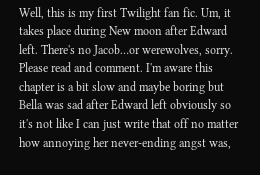Well, this is my first Twilight fan fic. Um, it takes place during New moon after Edward left. There's no Jacob…or werewolves, sorry. Please read and comment. I'm aware this chapter is a bit slow and maybe boring but Bella was sad after Edward left obviously so it's not like I can just write that off no matter how annoying her never-ending angst was,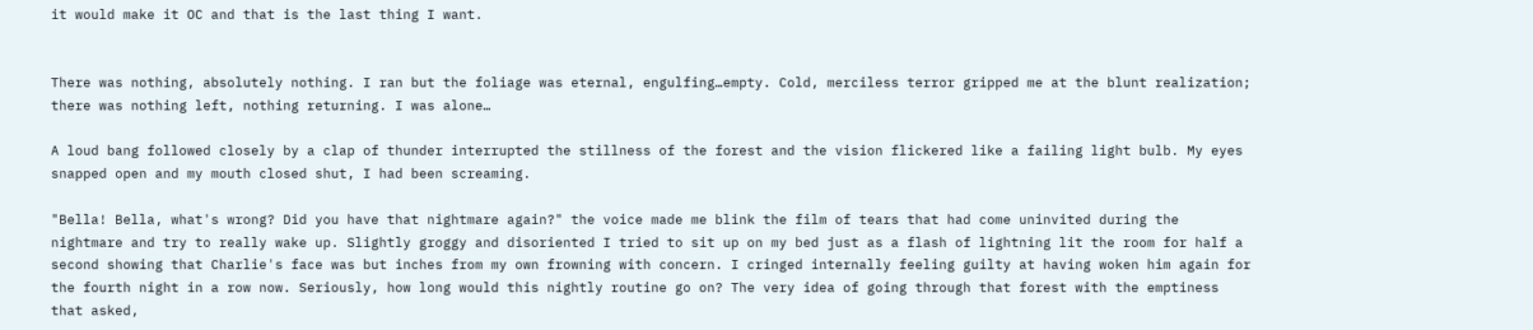it would make it OC and that is the last thing I want.


There was nothing, absolutely nothing. I ran but the foliage was eternal, engulfing…empty. Cold, merciless terror gripped me at the blunt realization; there was nothing left, nothing returning. I was alone…

A loud bang followed closely by a clap of thunder interrupted the stillness of the forest and the vision flickered like a failing light bulb. My eyes snapped open and my mouth closed shut, I had been screaming.

"Bella! Bella, what's wrong? Did you have that nightmare again?" the voice made me blink the film of tears that had come uninvited during the nightmare and try to really wake up. Slightly groggy and disoriented I tried to sit up on my bed just as a flash of lightning lit the room for half a second showing that Charlie's face was but inches from my own frowning with concern. I cringed internally feeling guilty at having woken him again for the fourth night in a row now. Seriously, how long would this nightly routine go on? The very idea of going through that forest with the emptiness that asked,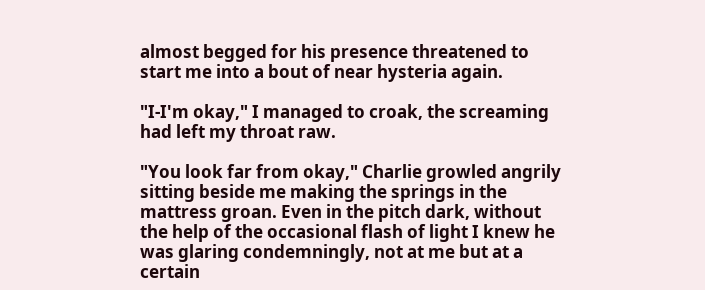almost begged for his presence threatened to start me into a bout of near hysteria again.

"I-I'm okay," I managed to croak, the screaming had left my throat raw.

"You look far from okay," Charlie growled angrily sitting beside me making the springs in the mattress groan. Even in the pitch dark, without the help of the occasional flash of light I knew he was glaring condemningly, not at me but at a certain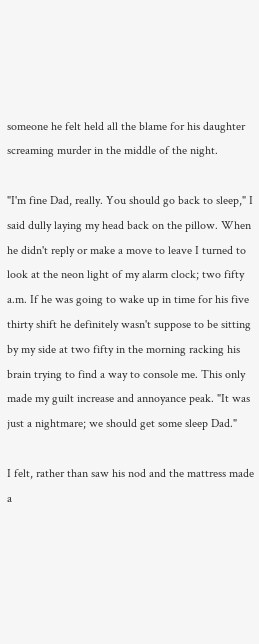someone he felt held all the blame for his daughter screaming murder in the middle of the night.

"I'm fine Dad, really. You should go back to sleep," I said dully laying my head back on the pillow. When he didn't reply or make a move to leave I turned to look at the neon light of my alarm clock; two fifty a.m. If he was going to wake up in time for his five thirty shift he definitely wasn't suppose to be sitting by my side at two fifty in the morning racking his brain trying to find a way to console me. This only made my guilt increase and annoyance peak. "It was just a nightmare; we should get some sleep Dad."

I felt, rather than saw his nod and the mattress made a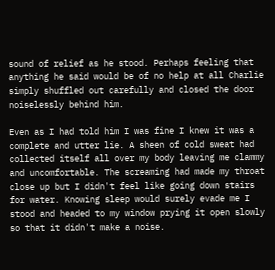sound of relief as he stood. Perhaps feeling that anything he said would be of no help at all Charlie simply shuffled out carefully and closed the door noiselessly behind him.

Even as I had told him I was fine I knew it was a complete and utter lie. A sheen of cold sweat had collected itself all over my body leaving me clammy and uncomfortable. The screaming had made my throat close up but I didn't feel like going down stairs for water. Knowing sleep would surely evade me I stood and headed to my window prying it open slowly so that it didn't make a noise.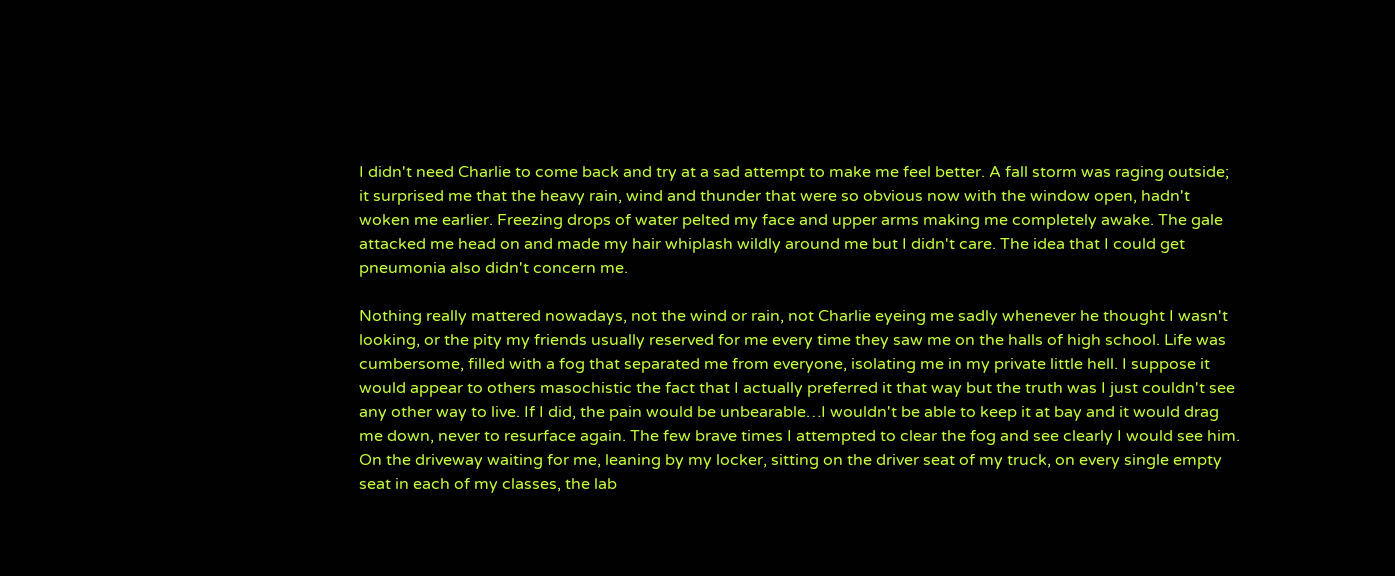I didn't need Charlie to come back and try at a sad attempt to make me feel better. A fall storm was raging outside; it surprised me that the heavy rain, wind and thunder that were so obvious now with the window open, hadn't woken me earlier. Freezing drops of water pelted my face and upper arms making me completely awake. The gale attacked me head on and made my hair whiplash wildly around me but I didn't care. The idea that I could get pneumonia also didn't concern me.

Nothing really mattered nowadays, not the wind or rain, not Charlie eyeing me sadly whenever he thought I wasn't looking, or the pity my friends usually reserved for me every time they saw me on the halls of high school. Life was cumbersome, filled with a fog that separated me from everyone, isolating me in my private little hell. I suppose it would appear to others masochistic the fact that I actually preferred it that way but the truth was I just couldn't see any other way to live. If I did, the pain would be unbearable…I wouldn't be able to keep it at bay and it would drag me down, never to resurface again. The few brave times I attempted to clear the fog and see clearly I would see him. On the driveway waiting for me, leaning by my locker, sitting on the driver seat of my truck, on every single empty seat in each of my classes, the lab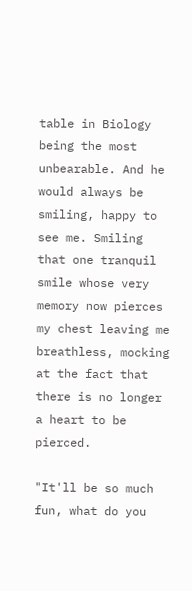table in Biology being the most unbearable. And he would always be smiling, happy to see me. Smiling that one tranquil smile whose very memory now pierces my chest leaving me breathless, mocking at the fact that there is no longer a heart to be pierced.

"It'll be so much fun, what do you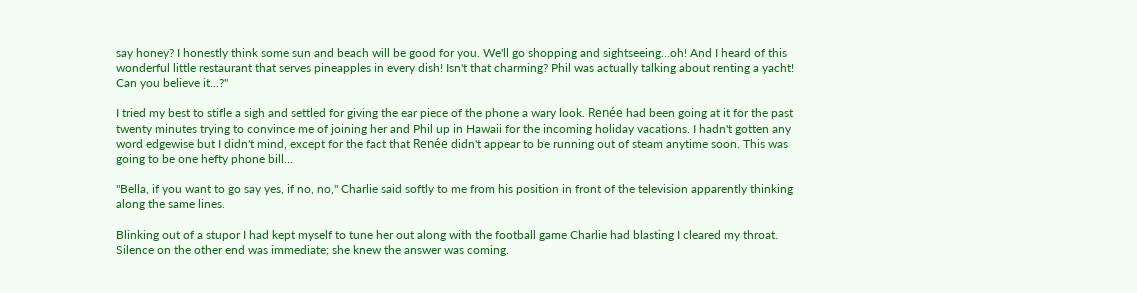say honey? I honestly think some sun and beach will be good for you. We'll go shopping and sightseeing…oh! And I heard of this wonderful little restaurant that serves pineapples in every dish! Isn't that charming? Phil was actually talking about renting a yacht! Can you believe it...?"

I tried my best to stifle a sigh and settled for giving the ear piece of the phone a wary look. Renée had been going at it for the past twenty minutes trying to convince me of joining her and Phil up in Hawaii for the incoming holiday vacations. I hadn't gotten any word edgewise but I didn't mind, except for the fact that Renée didn't appear to be running out of steam anytime soon. This was going to be one hefty phone bill…

"Bella, if you want to go say yes, if no, no," Charlie said softly to me from his position in front of the television apparently thinking along the same lines.

Blinking out of a stupor I had kept myself to tune her out along with the football game Charlie had blasting I cleared my throat. Silence on the other end was immediate; she knew the answer was coming.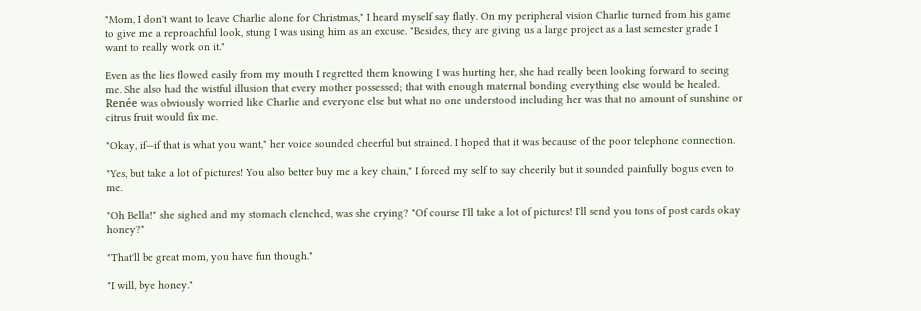"Mom, I don't want to leave Charlie alone for Christmas," I heard myself say flatly. On my peripheral vision Charlie turned from his game to give me a reproachful look, stung I was using him as an excuse. "Besides, they are giving us a large project as a last semester grade I want to really work on it."

Even as the lies flowed easily from my mouth I regretted them knowing I was hurting her, she had really been looking forward to seeing me. She also had the wistful illusion that every mother possessed; that with enough maternal bonding everything else would be healed. Renée was obviously worried like Charlie and everyone else but what no one understood including her was that no amount of sunshine or citrus fruit would fix me.

"Okay, if—if that is what you want," her voice sounded cheerful but strained. I hoped that it was because of the poor telephone connection.

"Yes, but take a lot of pictures! You also better buy me a key chain," I forced my self to say cheerily but it sounded painfully bogus even to me.

"Oh Bella!" she sighed and my stomach clenched, was she crying? "Of course I'll take a lot of pictures! I'll send you tons of post cards okay honey?"

"That'll be great mom, you have fun though."

"I will, bye honey."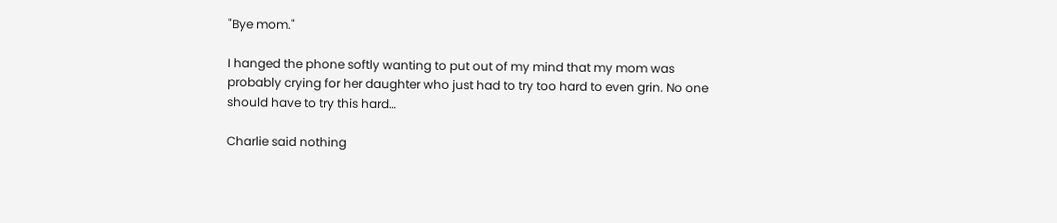"Bye mom."

I hanged the phone softly wanting to put out of my mind that my mom was probably crying for her daughter who just had to try too hard to even grin. No one should have to try this hard…

Charlie said nothing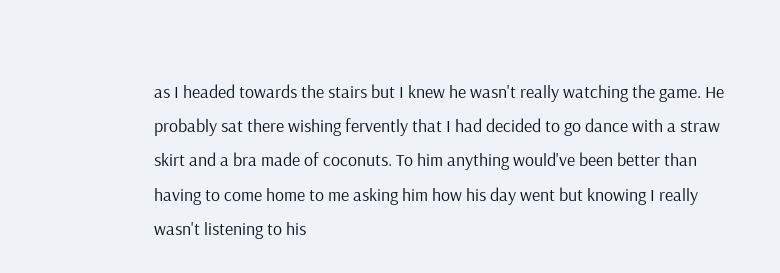as I headed towards the stairs but I knew he wasn't really watching the game. He probably sat there wishing fervently that I had decided to go dance with a straw skirt and a bra made of coconuts. To him anything would've been better than having to come home to me asking him how his day went but knowing I really wasn't listening to his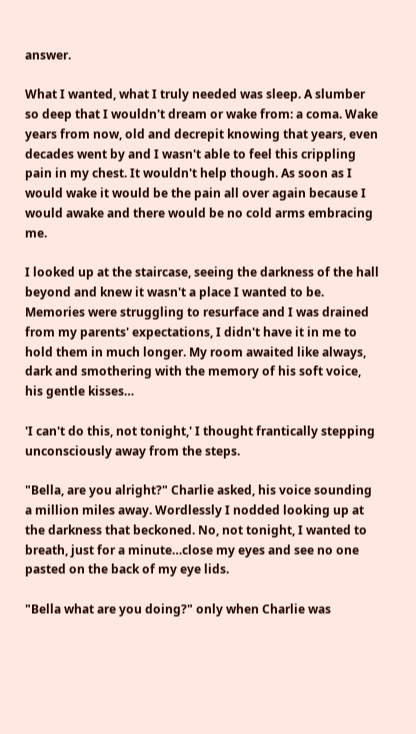answer.

What I wanted, what I truly needed was sleep. A slumber so deep that I wouldn't dream or wake from: a coma. Wake years from now, old and decrepit knowing that years, even decades went by and I wasn't able to feel this crippling pain in my chest. It wouldn't help though. As soon as I would wake it would be the pain all over again because I would awake and there would be no cold arms embracing me.

I looked up at the staircase, seeing the darkness of the hall beyond and knew it wasn't a place I wanted to be. Memories were struggling to resurface and I was drained from my parents' expectations, I didn't have it in me to hold them in much longer. My room awaited like always, dark and smothering with the memory of his soft voice, his gentle kisses…

'I can't do this, not tonight,' I thought frantically stepping unconsciously away from the steps.

"Bella, are you alright?" Charlie asked, his voice sounding a million miles away. Wordlessly I nodded looking up at the darkness that beckoned. No, not tonight, I wanted to breath, just for a minute…close my eyes and see no one pasted on the back of my eye lids.

"Bella what are you doing?" only when Charlie was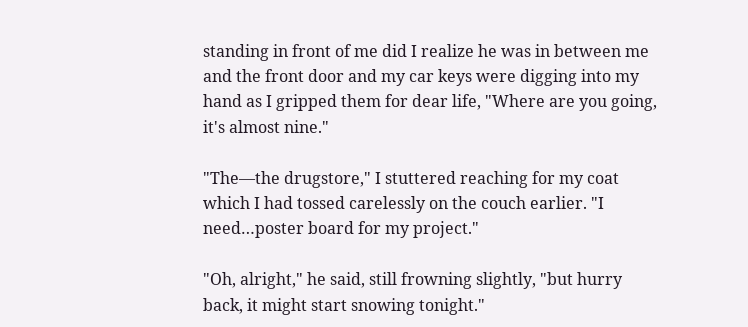standing in front of me did I realize he was in between me and the front door and my car keys were digging into my hand as I gripped them for dear life, "Where are you going, it's almost nine."

"The—the drugstore," I stuttered reaching for my coat which I had tossed carelessly on the couch earlier. "I need…poster board for my project."

"Oh, alright," he said, still frowning slightly, "but hurry back, it might start snowing tonight."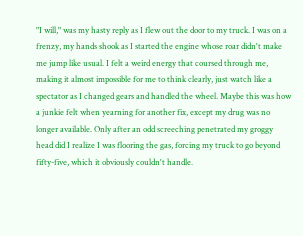"I will," was my hasty reply as I flew out the door to my truck. I was on a frenzy, my hands shook as I started the engine whose roar didn't make me jump like usual. I felt a weird energy that coursed through me, making it almost impossible for me to think clearly, just watch like a spectator as I changed gears and handled the wheel. Maybe this was how a junkie felt when yearning for another fix, except my drug was no longer available. Only after an odd screeching penetrated my groggy head did I realize I was flooring the gas, forcing my truck to go beyond fifty-five, which it obviously couldn't handle.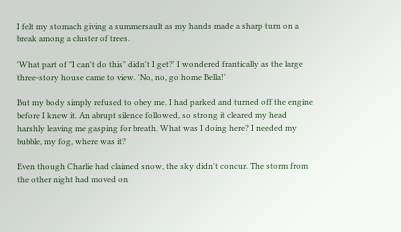I felt my stomach giving a summersault as my hands made a sharp turn on a break among a cluster of trees.

'What part of "I can't do this" didn't I get?' I wondered frantically as the large three-story house came to view. 'No, no, go home Bella!'

But my body simply refused to obey me. I had parked and turned off the engine before I knew it. An abrupt silence followed, so strong it cleared my head harshly leaving me gasping for breath. What was I doing here? I needed my bubble, my fog, where was it?

Even though Charlie had claimed snow, the sky didn't concur. The storm from the other night had moved on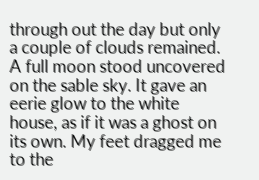through out the day but only a couple of clouds remained. A full moon stood uncovered on the sable sky. It gave an eerie glow to the white house, as if it was a ghost on its own. My feet dragged me to the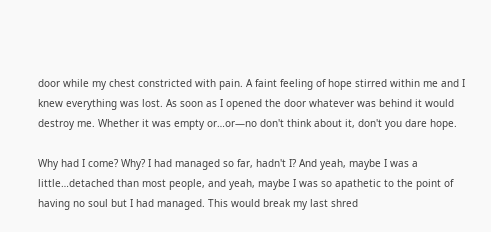door while my chest constricted with pain. A faint feeling of hope stirred within me and I knew everything was lost. As soon as I opened the door whatever was behind it would destroy me. Whether it was empty or…or—no don't think about it, don't you dare hope.

Why had I come? Why? I had managed so far, hadn't I? And yeah, maybe I was a little…detached than most people, and yeah, maybe I was so apathetic to the point of having no soul but I had managed. This would break my last shred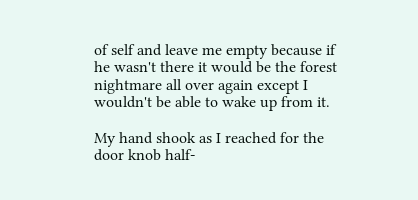of self and leave me empty because if he wasn't there it would be the forest nightmare all over again except I wouldn't be able to wake up from it.

My hand shook as I reached for the door knob half-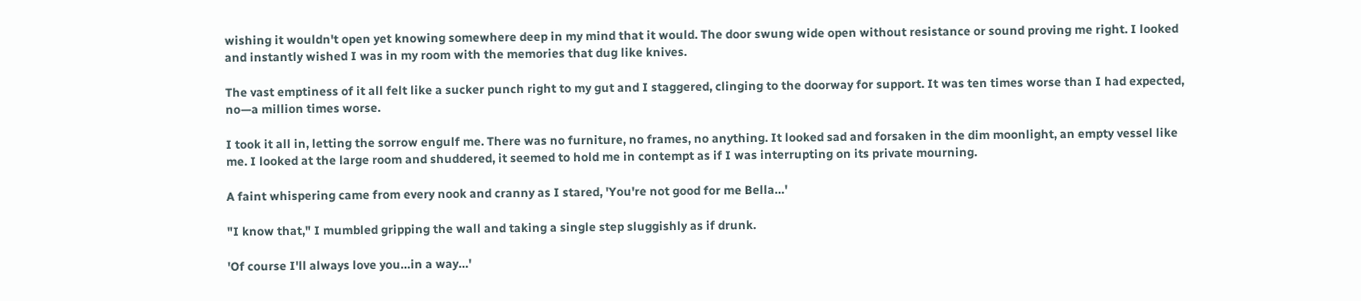wishing it wouldn't open yet knowing somewhere deep in my mind that it would. The door swung wide open without resistance or sound proving me right. I looked and instantly wished I was in my room with the memories that dug like knives.

The vast emptiness of it all felt like a sucker punch right to my gut and I staggered, clinging to the doorway for support. It was ten times worse than I had expected, no—a million times worse.

I took it all in, letting the sorrow engulf me. There was no furniture, no frames, no anything. It looked sad and forsaken in the dim moonlight, an empty vessel like me. I looked at the large room and shuddered, it seemed to hold me in contempt as if I was interrupting on its private mourning.

A faint whispering came from every nook and cranny as I stared, 'You're not good for me Bella…'

"I know that," I mumbled gripping the wall and taking a single step sluggishly as if drunk.

'Of course I'll always love you…in a way…'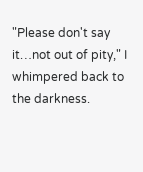"Please don't say it…not out of pity," I whimpered back to the darkness.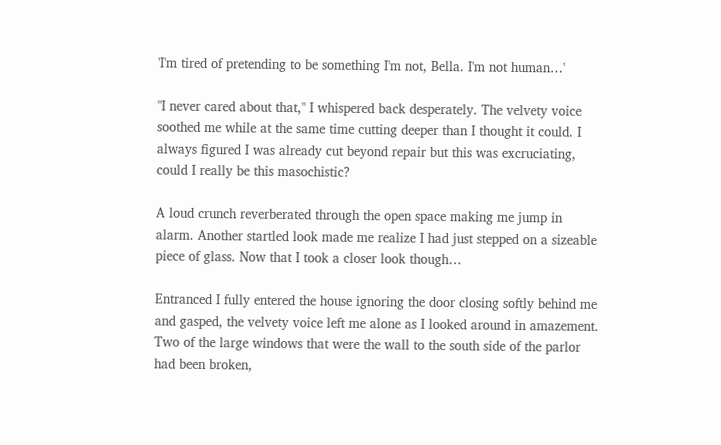'I'm tired of pretending to be something I'm not, Bella. I'm not human…'

"I never cared about that," I whispered back desperately. The velvety voice soothed me while at the same time cutting deeper than I thought it could. I always figured I was already cut beyond repair but this was excruciating, could I really be this masochistic?

A loud crunch reverberated through the open space making me jump in alarm. Another startled look made me realize I had just stepped on a sizeable piece of glass. Now that I took a closer look though…

Entranced I fully entered the house ignoring the door closing softly behind me and gasped, the velvety voice left me alone as I looked around in amazement. Two of the large windows that were the wall to the south side of the parlor had been broken,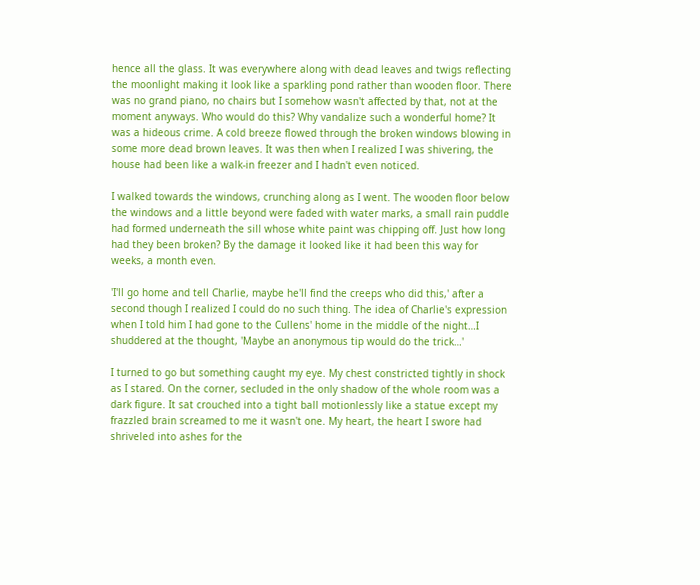hence all the glass. It was everywhere along with dead leaves and twigs reflecting the moonlight making it look like a sparkling pond rather than wooden floor. There was no grand piano, no chairs but I somehow wasn't affected by that, not at the moment anyways. Who would do this? Why vandalize such a wonderful home? It was a hideous crime. A cold breeze flowed through the broken windows blowing in some more dead brown leaves. It was then when I realized I was shivering, the house had been like a walk-in freezer and I hadn't even noticed.

I walked towards the windows, crunching along as I went. The wooden floor below the windows and a little beyond were faded with water marks, a small rain puddle had formed underneath the sill whose white paint was chipping off. Just how long had they been broken? By the damage it looked like it had been this way for weeks, a month even.

'I'll go home and tell Charlie, maybe he'll find the creeps who did this,' after a second though I realized I could do no such thing. The idea of Charlie's expression when I told him I had gone to the Cullens' home in the middle of the night…I shuddered at the thought, 'Maybe an anonymous tip would do the trick…'

I turned to go but something caught my eye. My chest constricted tightly in shock as I stared. On the corner, secluded in the only shadow of the whole room was a dark figure. It sat crouched into a tight ball motionlessly like a statue except my frazzled brain screamed to me it wasn't one. My heart, the heart I swore had shriveled into ashes for the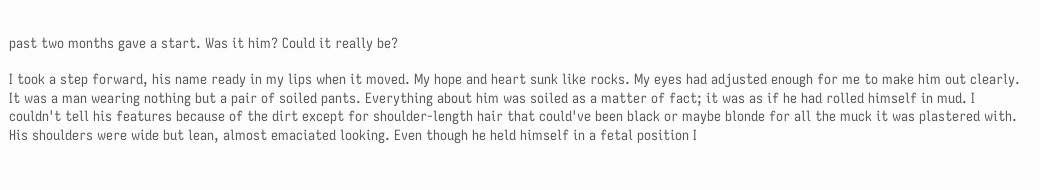past two months gave a start. Was it him? Could it really be?

I took a step forward, his name ready in my lips when it moved. My hope and heart sunk like rocks. My eyes had adjusted enough for me to make him out clearly. It was a man wearing nothing but a pair of soiled pants. Everything about him was soiled as a matter of fact; it was as if he had rolled himself in mud. I couldn't tell his features because of the dirt except for shoulder-length hair that could've been black or maybe blonde for all the muck it was plastered with. His shoulders were wide but lean, almost emaciated looking. Even though he held himself in a fetal position I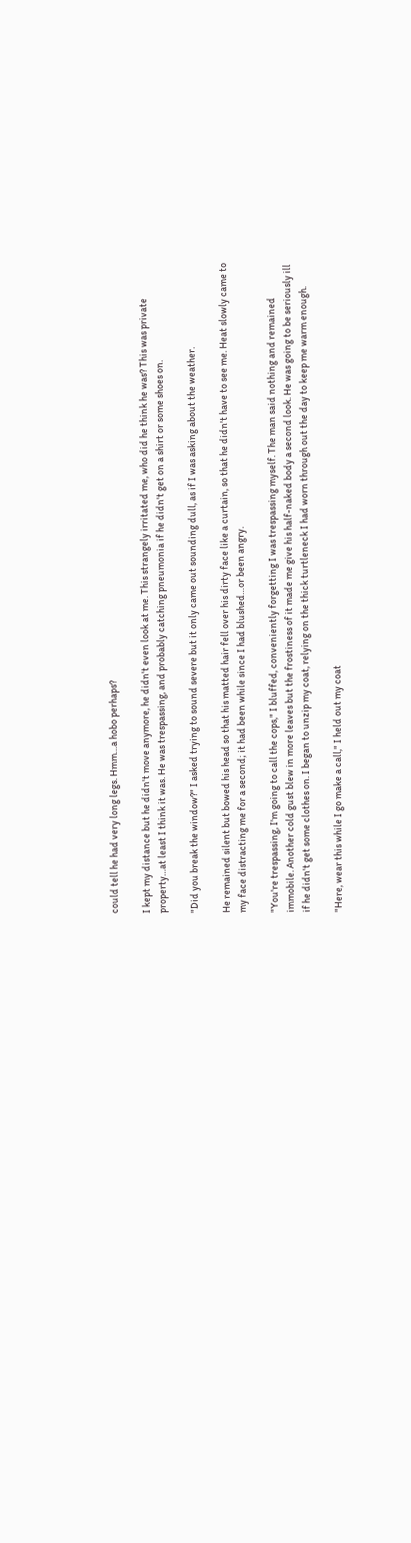could tell he had very long legs. Hmm…a hobo perhaps?

I kept my distance but he didn't move anymore, he didn't even look at me. This strangely irritated me, who did he think he was? This was private property…at least I think it was. He was trespassing, and probably catching pneumonia if he didn't get on a shirt or some shoes on.

"Did you break the window?" I asked trying to sound severe but it only came out sounding dull, as if I was asking about the weather.

He remained silent but bowed his head so that his matted hair fell over his dirty face like a curtain, so that he didn't have to see me. Heat slowly came to my face distracting me for a second; it had been while since I had blushed…or been angry.

"You're trespassing, I'm going to call the cops," I bluffed, conveniently forgetting I was trespassing myself. The man said nothing and remained immobile. Another cold gust blew in more leaves but the frostiness of it made me give his half-naked body a second look. He was going to be seriously ill if he didn't get some clothes on. I began to unzip my coat, relying on the thick turtleneck I had worn through out the day to keep me warm enough.

"Here, wear this while I go make a call," I held out my coat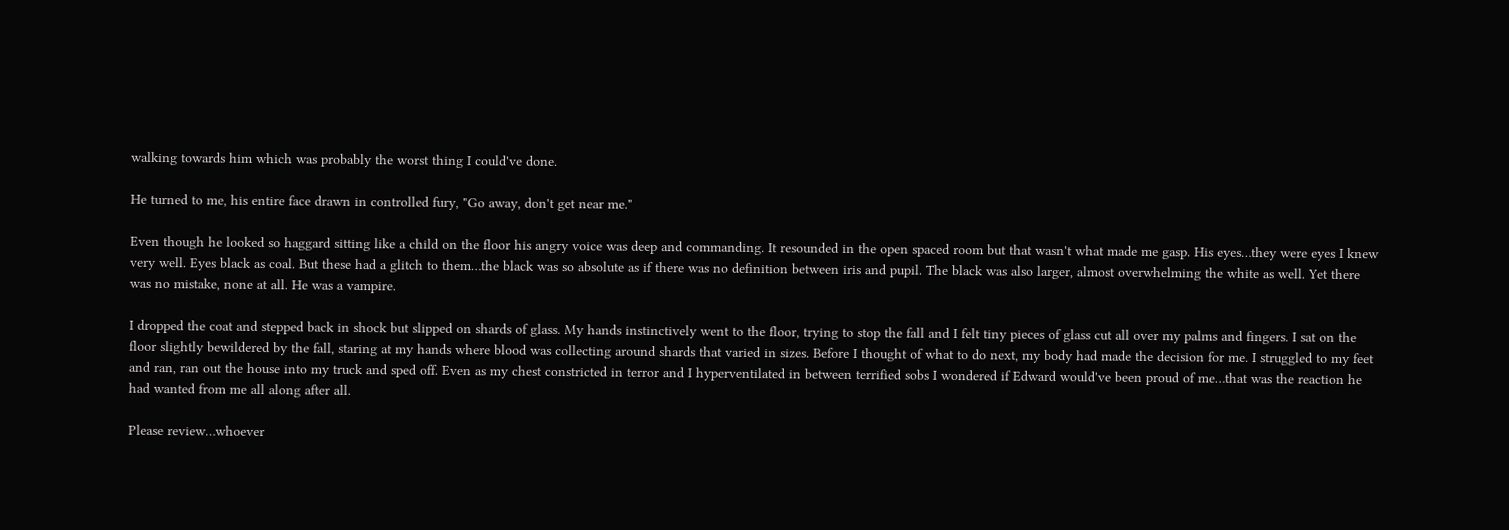walking towards him which was probably the worst thing I could've done.

He turned to me, his entire face drawn in controlled fury, "Go away, don't get near me."

Even though he looked so haggard sitting like a child on the floor his angry voice was deep and commanding. It resounded in the open spaced room but that wasn't what made me gasp. His eyes…they were eyes I knew very well. Eyes black as coal. But these had a glitch to them…the black was so absolute as if there was no definition between iris and pupil. The black was also larger, almost overwhelming the white as well. Yet there was no mistake, none at all. He was a vampire.

I dropped the coat and stepped back in shock but slipped on shards of glass. My hands instinctively went to the floor, trying to stop the fall and I felt tiny pieces of glass cut all over my palms and fingers. I sat on the floor slightly bewildered by the fall, staring at my hands where blood was collecting around shards that varied in sizes. Before I thought of what to do next, my body had made the decision for me. I struggled to my feet and ran, ran out the house into my truck and sped off. Even as my chest constricted in terror and I hyperventilated in between terrified sobs I wondered if Edward would've been proud of me…that was the reaction he had wanted from me all along after all.

Please review…whoever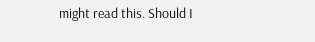might read this. Should I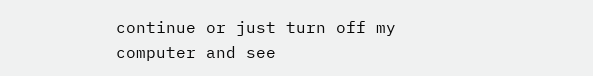continue or just turn off my computer and see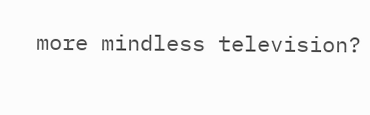more mindless television?